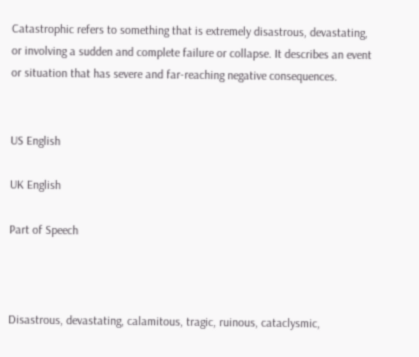Catastrophic refers to something that is extremely disastrous, devastating, or involving a sudden and complete failure or collapse. It describes an event or situation that has severe and far-reaching negative consequences.


US English

UK English

Part of Speech



Disastrous, devastating, calamitous, tragic, ruinous, cataclysmic,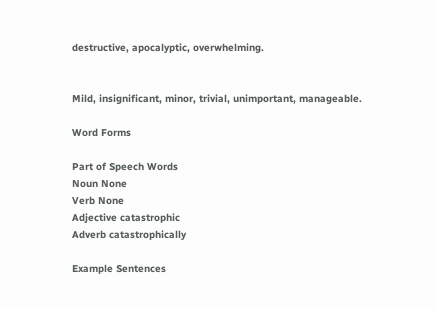destructive, apocalyptic, overwhelming.


Mild, insignificant, minor, trivial, unimportant, manageable.

Word Forms

Part of Speech Words
Noun None
Verb None
Adjective catastrophic
Adverb catastrophically

Example Sentences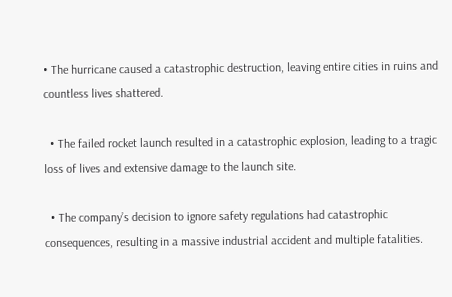• The hurricane caused a catastrophic destruction, leaving entire cities in ruins and countless lives shattered.

  • The failed rocket launch resulted in a catastrophic explosion, leading to a tragic loss of lives and extensive damage to the launch site.

  • The company’s decision to ignore safety regulations had catastrophic consequences, resulting in a massive industrial accident and multiple fatalities.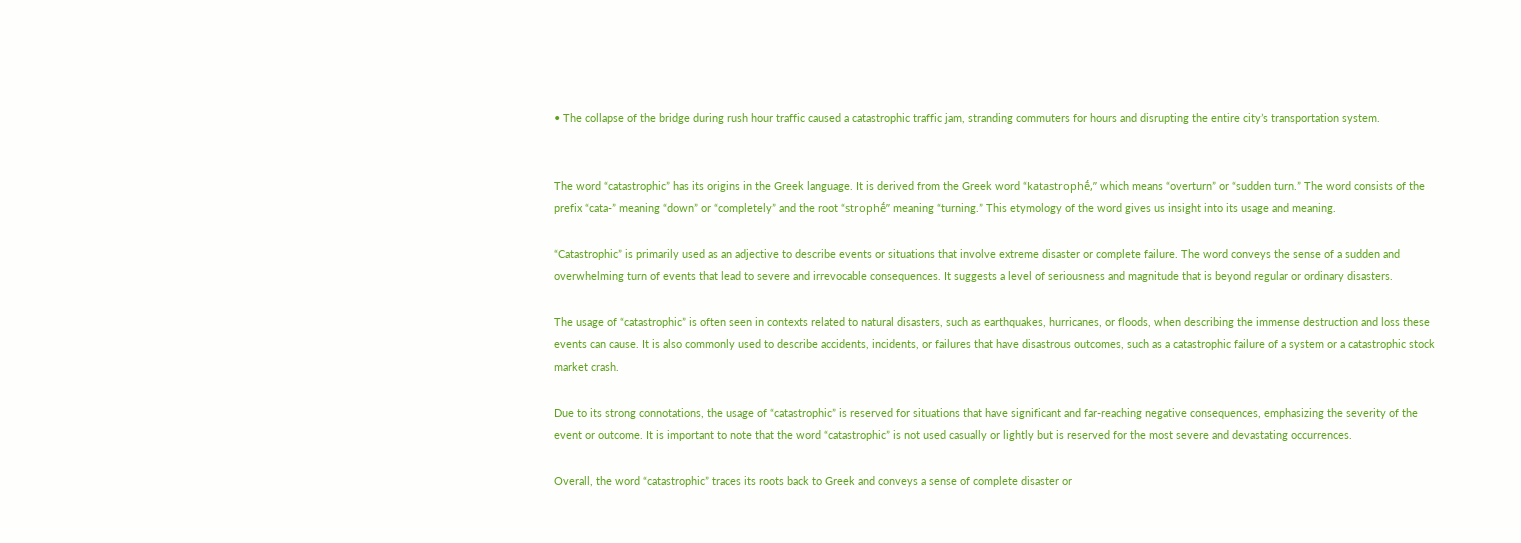• The collapse of the bridge during rush hour traffic caused a catastrophic traffic jam, stranding commuters for hours and disrupting the entire city’s transportation system.


The word “catastrophic” has its origins in the Greek language. It is derived from the Greek word “katastrophḗ,” which means “overturn” or “sudden turn.” The word consists of the prefix “cata-” meaning “down” or “completely” and the root “strophḗ” meaning “turning.” This etymology of the word gives us insight into its usage and meaning.

“Catastrophic” is primarily used as an adjective to describe events or situations that involve extreme disaster or complete failure. The word conveys the sense of a sudden and overwhelming turn of events that lead to severe and irrevocable consequences. It suggests a level of seriousness and magnitude that is beyond regular or ordinary disasters.

The usage of “catastrophic” is often seen in contexts related to natural disasters, such as earthquakes, hurricanes, or floods, when describing the immense destruction and loss these events can cause. It is also commonly used to describe accidents, incidents, or failures that have disastrous outcomes, such as a catastrophic failure of a system or a catastrophic stock market crash.

Due to its strong connotations, the usage of “catastrophic” is reserved for situations that have significant and far-reaching negative consequences, emphasizing the severity of the event or outcome. It is important to note that the word “catastrophic” is not used casually or lightly but is reserved for the most severe and devastating occurrences.

Overall, the word “catastrophic” traces its roots back to Greek and conveys a sense of complete disaster or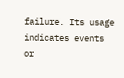failure. Its usage indicates events or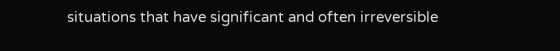situations that have significant and often irreversible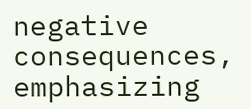negative consequences, emphasizing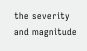the severity and magnitude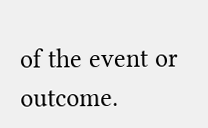of the event or outcome.